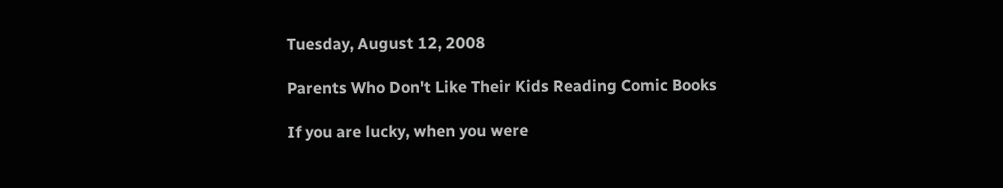Tuesday, August 12, 2008

Parents Who Don't Like Their Kids Reading Comic Books

If you are lucky, when you were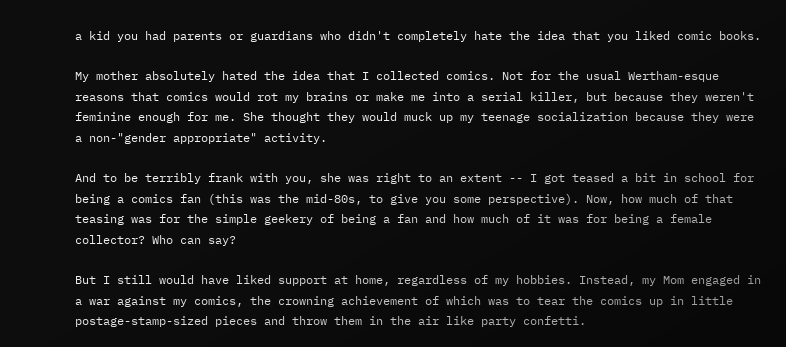a kid you had parents or guardians who didn't completely hate the idea that you liked comic books.

My mother absolutely hated the idea that I collected comics. Not for the usual Wertham-esque reasons that comics would rot my brains or make me into a serial killer, but because they weren't feminine enough for me. She thought they would muck up my teenage socialization because they were a non-"gender appropriate" activity.

And to be terribly frank with you, she was right to an extent -- I got teased a bit in school for being a comics fan (this was the mid-80s, to give you some perspective). Now, how much of that teasing was for the simple geekery of being a fan and how much of it was for being a female collector? Who can say?

But I still would have liked support at home, regardless of my hobbies. Instead, my Mom engaged in a war against my comics, the crowning achievement of which was to tear the comics up in little postage-stamp-sized pieces and throw them in the air like party confetti.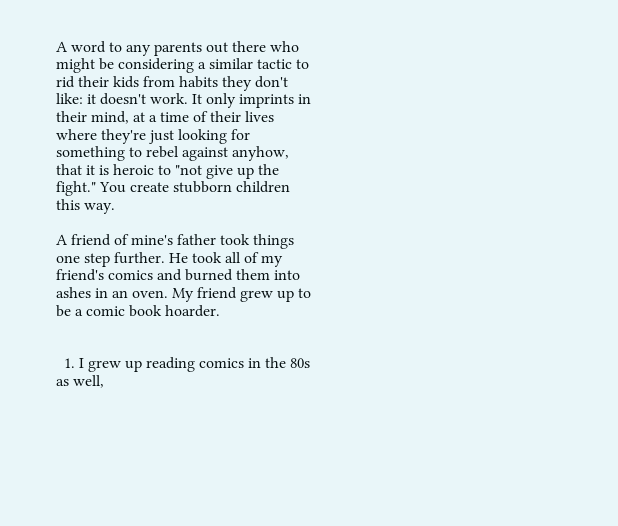A word to any parents out there who might be considering a similar tactic to rid their kids from habits they don't like: it doesn't work. It only imprints in their mind, at a time of their lives where they're just looking for something to rebel against anyhow, that it is heroic to "not give up the fight." You create stubborn children this way.

A friend of mine's father took things one step further. He took all of my friend's comics and burned them into ashes in an oven. My friend grew up to be a comic book hoarder.


  1. I grew up reading comics in the 80s as well,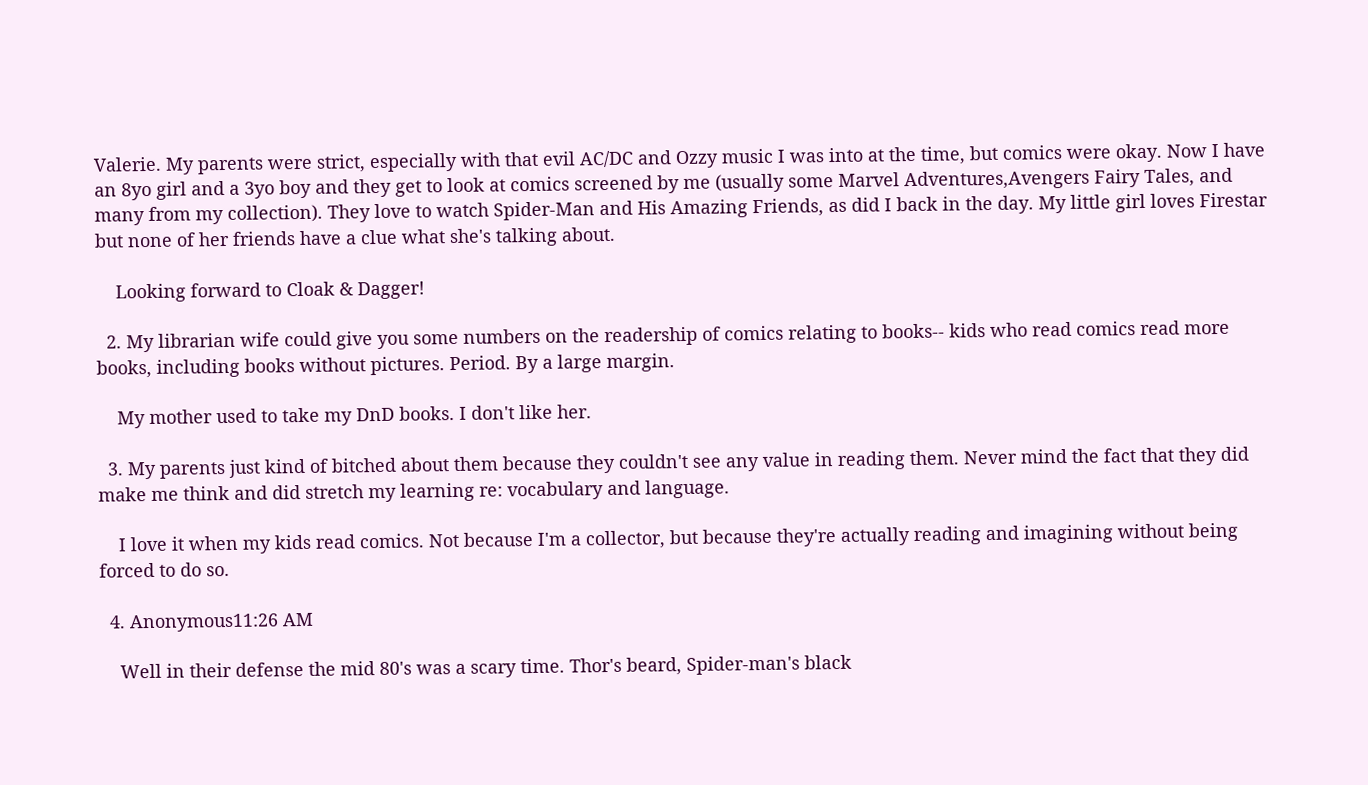Valerie. My parents were strict, especially with that evil AC/DC and Ozzy music I was into at the time, but comics were okay. Now I have an 8yo girl and a 3yo boy and they get to look at comics screened by me (usually some Marvel Adventures,Avengers Fairy Tales, and many from my collection). They love to watch Spider-Man and His Amazing Friends, as did I back in the day. My little girl loves Firestar but none of her friends have a clue what she's talking about.

    Looking forward to Cloak & Dagger!

  2. My librarian wife could give you some numbers on the readership of comics relating to books-- kids who read comics read more books, including books without pictures. Period. By a large margin.

    My mother used to take my DnD books. I don't like her.

  3. My parents just kind of bitched about them because they couldn't see any value in reading them. Never mind the fact that they did make me think and did stretch my learning re: vocabulary and language.

    I love it when my kids read comics. Not because I'm a collector, but because they're actually reading and imagining without being forced to do so.

  4. Anonymous11:26 AM

    Well in their defense the mid 80's was a scary time. Thor's beard, Spider-man's black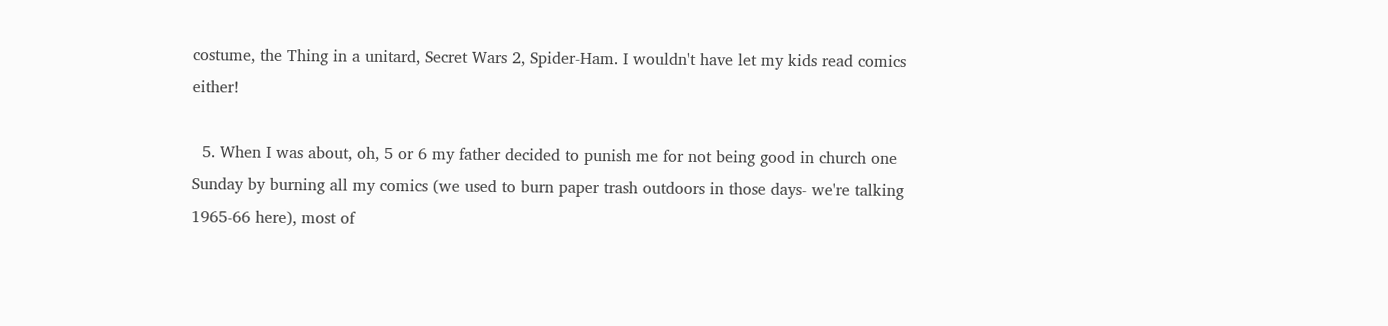costume, the Thing in a unitard, Secret Wars 2, Spider-Ham. I wouldn't have let my kids read comics either!

  5. When I was about, oh, 5 or 6 my father decided to punish me for not being good in church one Sunday by burning all my comics (we used to burn paper trash outdoors in those days- we're talking 1965-66 here), most of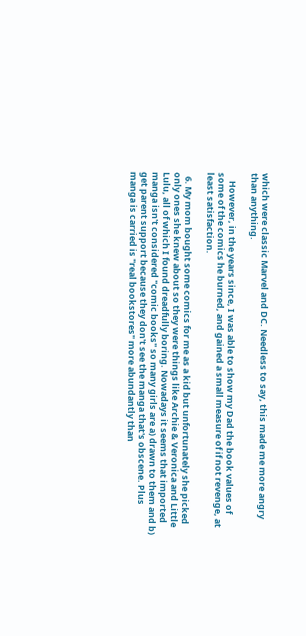which were classic Marvel and DC. Needless to say, this made me more angry than anything.

    However, in the years since, I was able to show my Dad the book values of some of the comics he burned, and gained a small measure of if not revenge, at least satisfaction.

  6. My mom bought some comics for me as a kid but unfortunately she picked only ones she knew about so they were things like Archie & Veronica and Little Lulu, all of which I found dreadfully boring. Nowadays it seems that imported manga isn't considered "comic books" so many girls are a) drawn to them and b) get parent support because they don't see the manga that's obscene. Plus manga is carried is "real bookstores" more abundantly than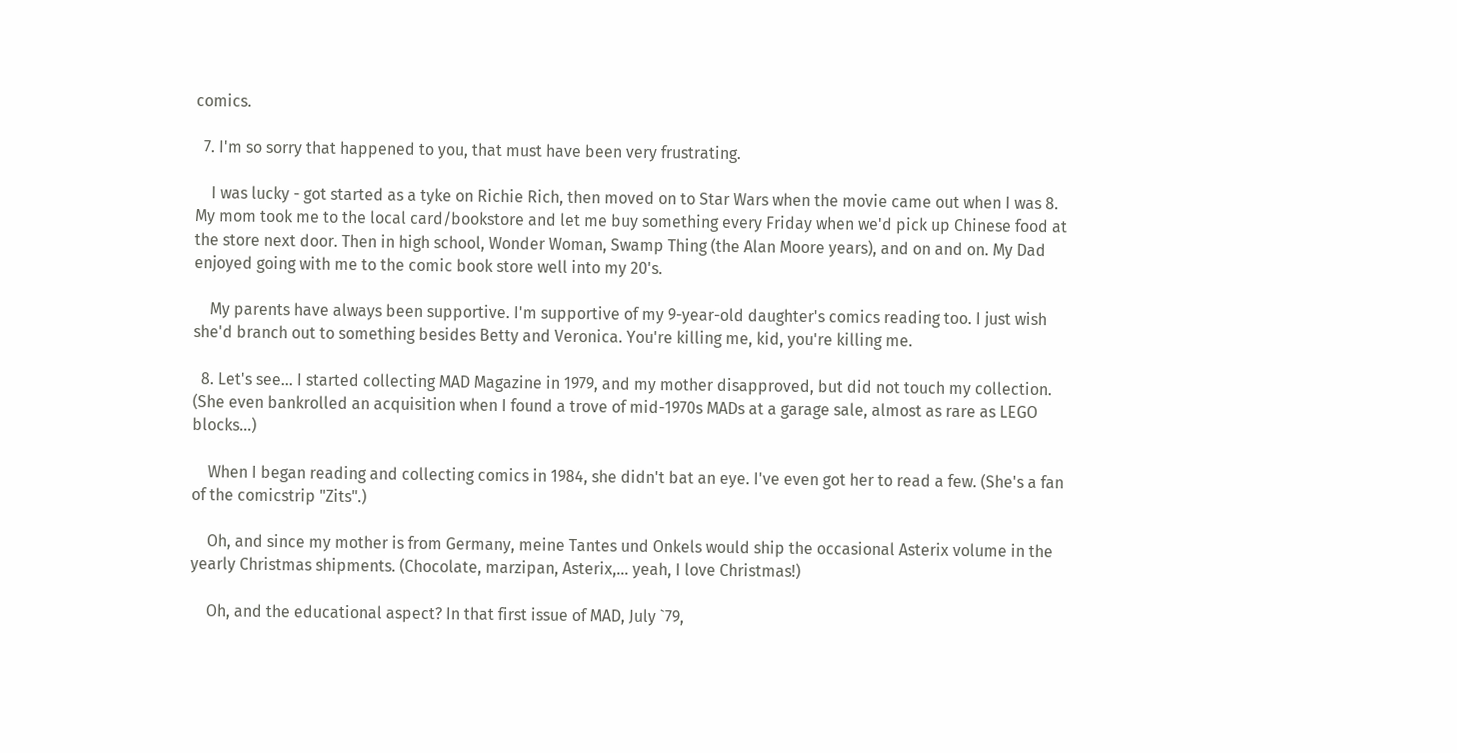comics.

  7. I'm so sorry that happened to you, that must have been very frustrating.

    I was lucky - got started as a tyke on Richie Rich, then moved on to Star Wars when the movie came out when I was 8. My mom took me to the local card/bookstore and let me buy something every Friday when we'd pick up Chinese food at the store next door. Then in high school, Wonder Woman, Swamp Thing (the Alan Moore years), and on and on. My Dad enjoyed going with me to the comic book store well into my 20's.

    My parents have always been supportive. I'm supportive of my 9-year-old daughter's comics reading too. I just wish she'd branch out to something besides Betty and Veronica. You're killing me, kid, you're killing me.

  8. Let's see... I started collecting MAD Magazine in 1979, and my mother disapproved, but did not touch my collection. (She even bankrolled an acquisition when I found a trove of mid-1970s MADs at a garage sale, almost as rare as LEGO blocks...)

    When I began reading and collecting comics in 1984, she didn't bat an eye. I've even got her to read a few. (She's a fan of the comicstrip "Zits".)

    Oh, and since my mother is from Germany, meine Tantes und Onkels would ship the occasional Asterix volume in the yearly Christmas shipments. (Chocolate, marzipan, Asterix,... yeah, I love Christmas!)

    Oh, and the educational aspect? In that first issue of MAD, July `79,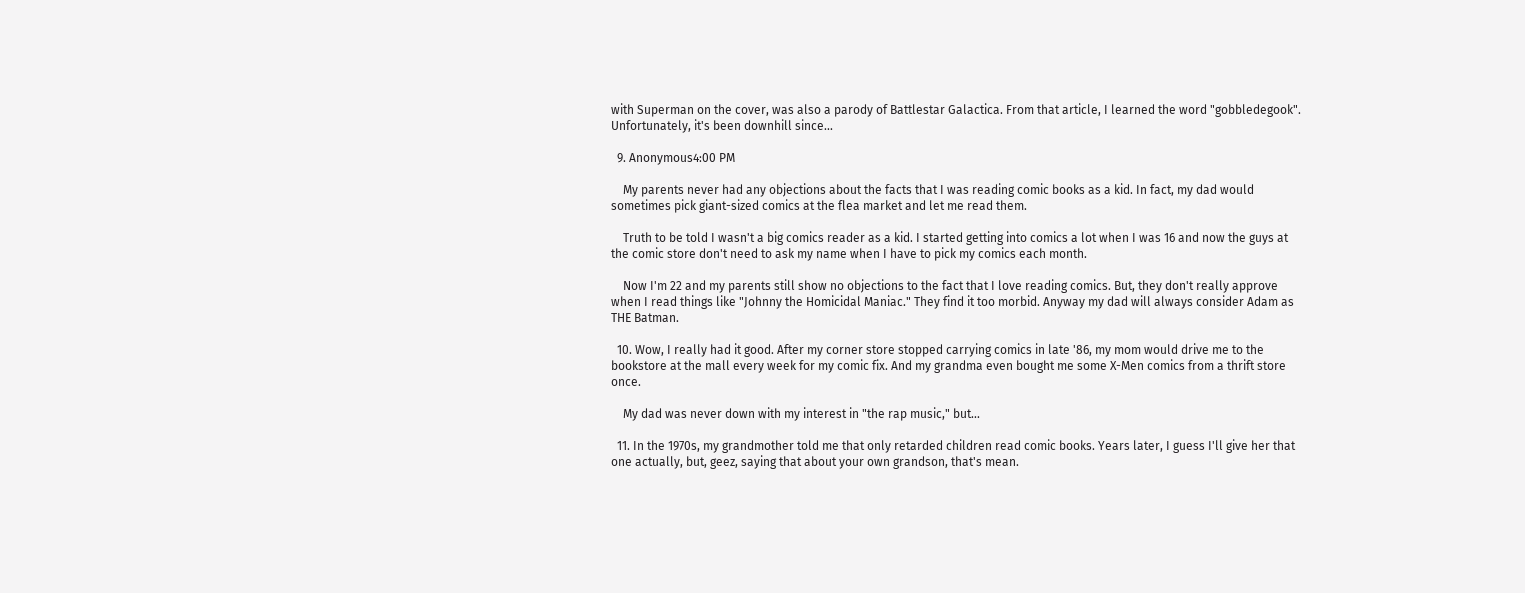with Superman on the cover, was also a parody of Battlestar Galactica. From that article, I learned the word "gobbledegook". Unfortunately, it's been downhill since...

  9. Anonymous4:00 PM

    My parents never had any objections about the facts that I was reading comic books as a kid. In fact, my dad would sometimes pick giant-sized comics at the flea market and let me read them.

    Truth to be told I wasn't a big comics reader as a kid. I started getting into comics a lot when I was 16 and now the guys at the comic store don't need to ask my name when I have to pick my comics each month.

    Now I'm 22 and my parents still show no objections to the fact that I love reading comics. But, they don't really approve when I read things like "Johnny the Homicidal Maniac." They find it too morbid. Anyway my dad will always consider Adam as THE Batman.

  10. Wow, I really had it good. After my corner store stopped carrying comics in late '86, my mom would drive me to the bookstore at the mall every week for my comic fix. And my grandma even bought me some X-Men comics from a thrift store once.

    My dad was never down with my interest in "the rap music," but...

  11. In the 1970s, my grandmother told me that only retarded children read comic books. Years later, I guess I'll give her that one actually, but, geez, saying that about your own grandson, that's mean.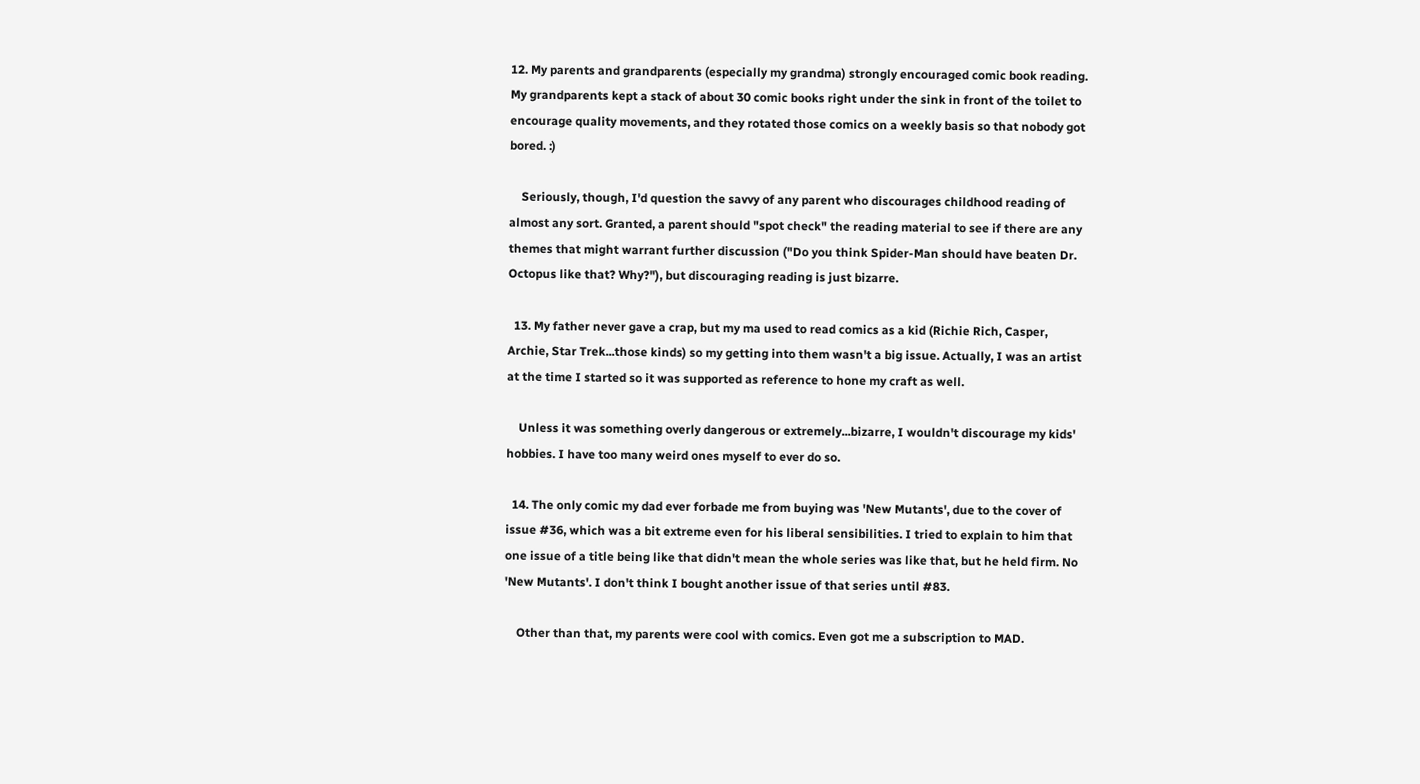12. My parents and grandparents (especially my grandma) strongly encouraged comic book reading. My grandparents kept a stack of about 30 comic books right under the sink in front of the toilet to encourage quality movements, and they rotated those comics on a weekly basis so that nobody got bored. :)

    Seriously, though, I'd question the savvy of any parent who discourages childhood reading of almost any sort. Granted, a parent should "spot check" the reading material to see if there are any themes that might warrant further discussion ("Do you think Spider-Man should have beaten Dr. Octopus like that? Why?"), but discouraging reading is just bizarre.

  13. My father never gave a crap, but my ma used to read comics as a kid (Richie Rich, Casper, Archie, Star Trek...those kinds) so my getting into them wasn't a big issue. Actually, I was an artist at the time I started so it was supported as reference to hone my craft as well.

    Unless it was something overly dangerous or extremely...bizarre, I wouldn't discourage my kids' hobbies. I have too many weird ones myself to ever do so.

  14. The only comic my dad ever forbade me from buying was 'New Mutants', due to the cover of issue #36, which was a bit extreme even for his liberal sensibilities. I tried to explain to him that one issue of a title being like that didn't mean the whole series was like that, but he held firm. No 'New Mutants'. I don't think I bought another issue of that series until #83.

    Other than that, my parents were cool with comics. Even got me a subscription to MAD.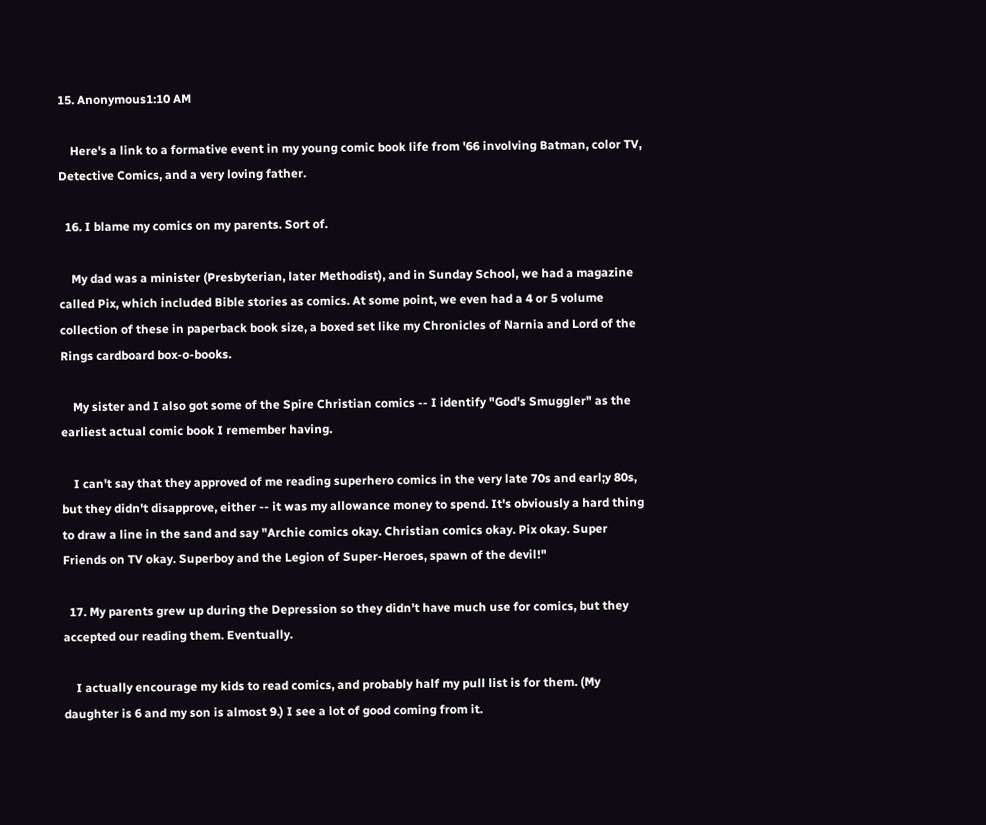15. Anonymous1:10 AM

    Here's a link to a formative event in my young comic book life from '66 involving Batman, color TV, Detective Comics, and a very loving father.

  16. I blame my comics on my parents. Sort of.

    My dad was a minister (Presbyterian, later Methodist), and in Sunday School, we had a magazine called Pix, which included Bible stories as comics. At some point, we even had a 4 or 5 volume collection of these in paperback book size, a boxed set like my Chronicles of Narnia and Lord of the Rings cardboard box-o-books.

    My sister and I also got some of the Spire Christian comics -- I identify "God's Smuggler" as the earliest actual comic book I remember having.

    I can't say that they approved of me reading superhero comics in the very late 70s and earl;y 80s, but they didn't disapprove, either -- it was my allowance money to spend. It's obviously a hard thing to draw a line in the sand and say "Archie comics okay. Christian comics okay. Pix okay. Super Friends on TV okay. Superboy and the Legion of Super-Heroes, spawn of the devil!"

  17. My parents grew up during the Depression so they didn't have much use for comics, but they accepted our reading them. Eventually.

    I actually encourage my kids to read comics, and probably half my pull list is for them. (My daughter is 6 and my son is almost 9.) I see a lot of good coming from it.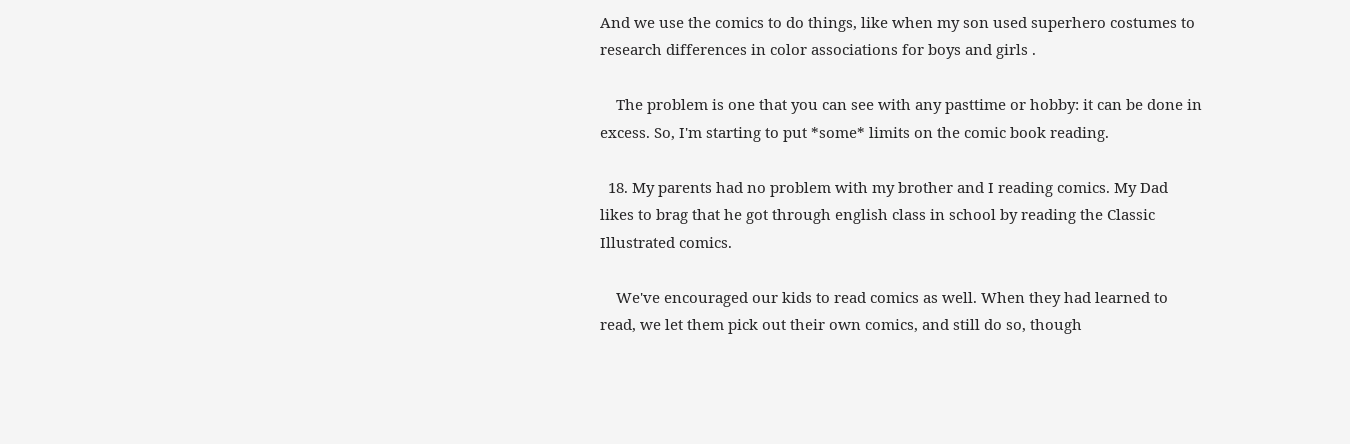And we use the comics to do things, like when my son used superhero costumes to research differences in color associations for boys and girls .

    The problem is one that you can see with any pasttime or hobby: it can be done in excess. So, I'm starting to put *some* limits on the comic book reading.

  18. My parents had no problem with my brother and I reading comics. My Dad likes to brag that he got through english class in school by reading the Classic Illustrated comics.

    We've encouraged our kids to read comics as well. When they had learned to read, we let them pick out their own comics, and still do so, though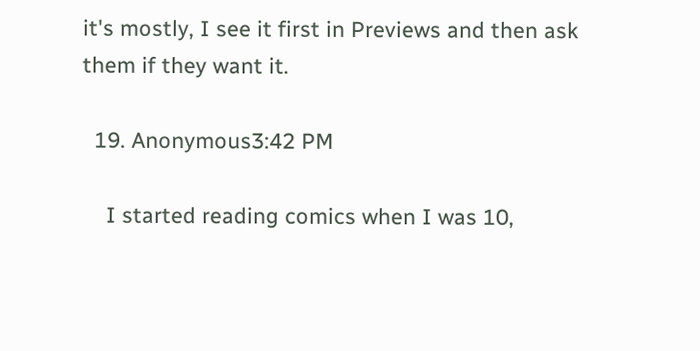it's mostly, I see it first in Previews and then ask them if they want it.

  19. Anonymous3:42 PM

    I started reading comics when I was 10,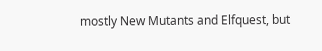mostly New Mutants and Elfquest, but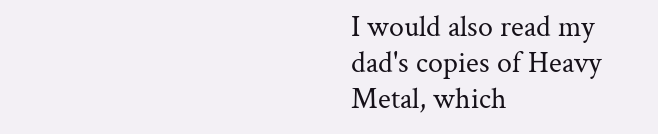I would also read my dad's copies of Heavy Metal, which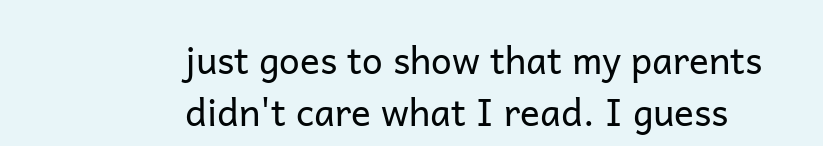just goes to show that my parents didn't care what I read. I guess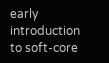early introduction to soft-core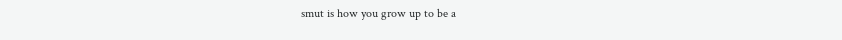smut is how you grow up to be a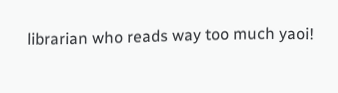librarian who reads way too much yaoi!